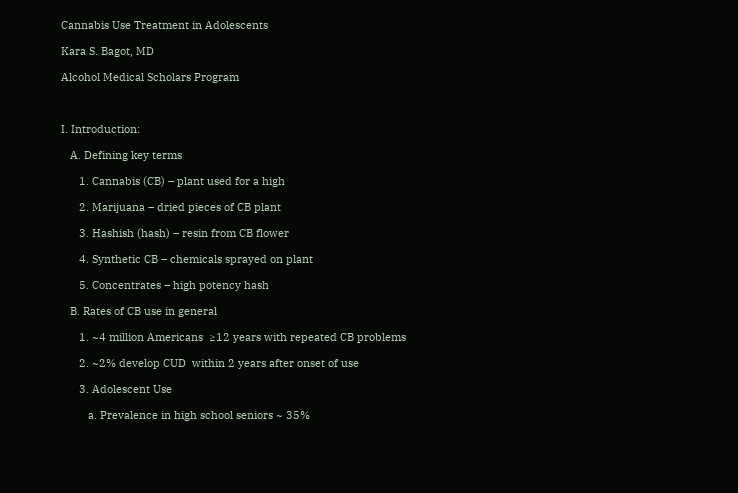Cannabis Use Treatment in Adolescents

Kara S. Bagot, MD

Alcohol Medical Scholars Program



I. Introduction:

   A. Defining key terms

      1. Cannabis (CB) – plant used for a high

      2. Marijuana – dried pieces of CB plant

      3. Hashish (hash) – resin from CB flower

      4. Synthetic CB – chemicals sprayed on plant

      5. Concentrates – high potency hash

   B. Rates of CB use in general

      1. ~4 million Americans  ≥12 years with repeated CB problems

      2. ~2% develop CUD  within 2 years after onset of use

      3. Adolescent Use

         a. Prevalence in high school seniors ~ 35%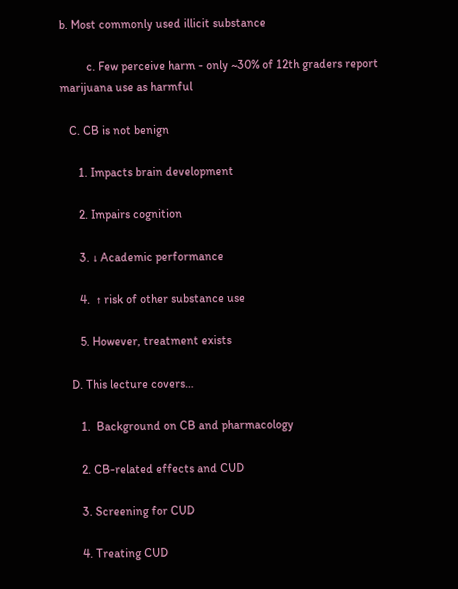b. Most commonly used illicit substance

         c. Few perceive harm - only ~30% of 12th graders report marijuana use as harmful

   C. CB is not benign

      1. Impacts brain development

      2. Impairs cognition

      3. ↓ Academic performance

      4.  ↑ risk of other substance use

      5. However, treatment exists

   D. This lecture covers…

      1.  Background on CB and pharmacology

      2. CB-related effects and CUD

      3. Screening for CUD

      4. Treating CUD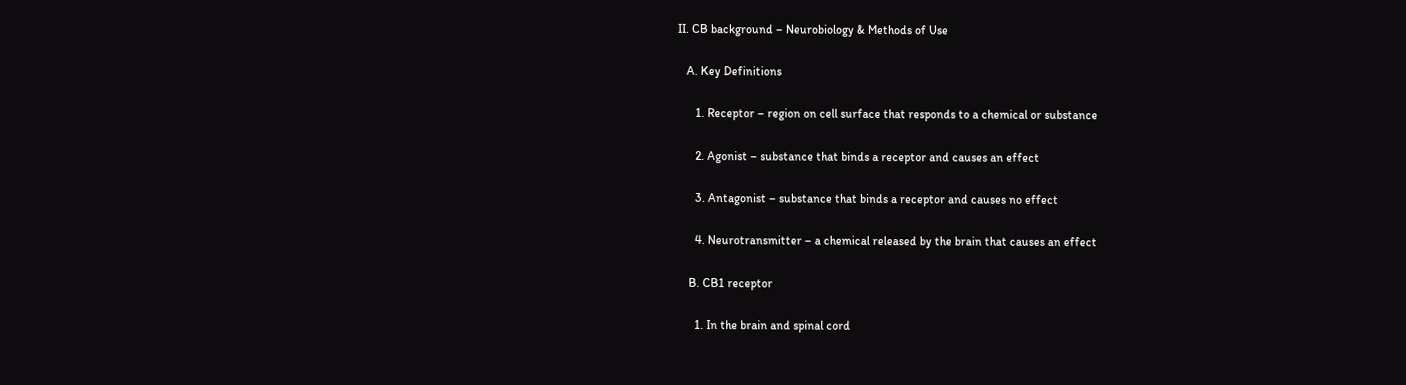II. CB background – Neurobiology & Methods of Use

   A. Key Definitions

      1. Receptor – region on cell surface that responds to a chemical or substance

      2. Agonist – substance that binds a receptor and causes an effect

      3. Antagonist – substance that binds a receptor and causes no effect

      4. Neurotransmitter – a chemical released by the brain that causes an effect

    B. CB1 receptor

      1. In the brain and spinal cord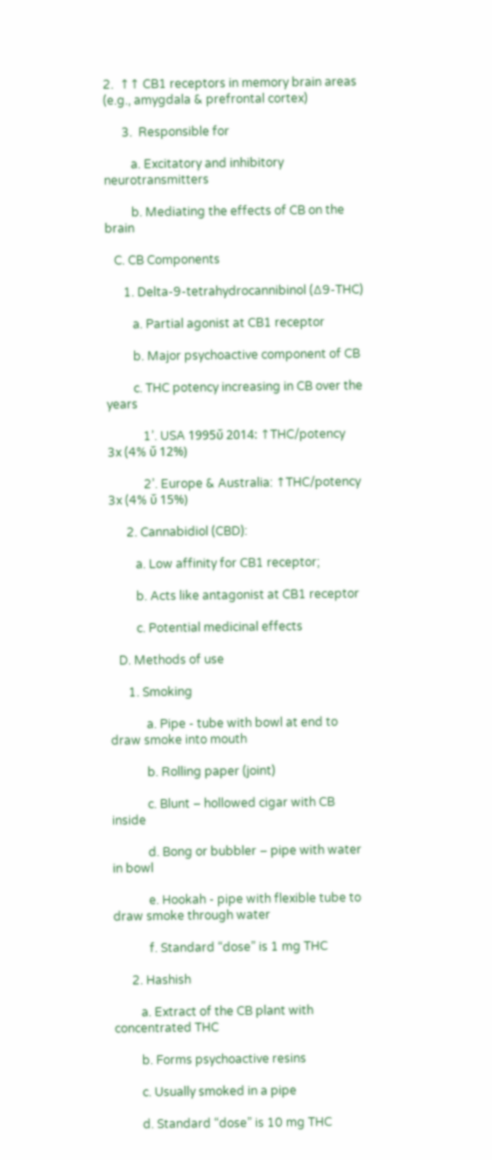2.  ↑↑ CB1 receptors in memory brain areas (e.g., amygdala & prefrontal cortex)

      3.  Responsible for

         a. Excitatory and inhibitory neurotransmitters

         b. Mediating the effects of CB on the brain

   C. CB Components

      1. Delta-9-tetrahydrocannibinol (∆9-THC)

         a. Partial agonist at CB1 receptor

         b. Major psychoactive component of CB

         c. THC potency increasing in CB over the years

            1’. USA 1995ΰ 2014: ↑THC/potency 3x (4% ΰ 12%)

            2’. Europe & Australia: ↑THC/potency 3x (4% ΰ 15%)

      2. Cannabidiol (CBD):

         a. Low affinity for CB1 receptor;

         b. Acts like antagonist at CB1 receptor

         c. Potential medicinal effects

   D. Methods of use

      1. Smoking

            a. Pipe - tube with bowl at end to draw smoke into mouth

            b. Rolling paper (joint)

            c. Blunt – hollowed cigar with CB inside

            d. Bong or bubbler – pipe with water in bowl

            e. Hookah - pipe with flexible tube to draw smoke through water

            f. Standard “dose” is 1 mg THC

      2. Hashish

         a. Extract of the CB plant with concentrated THC

         b. Forms psychoactive resins

         c. Usually smoked in a pipe

         d. Standard “dose” is 10 mg THC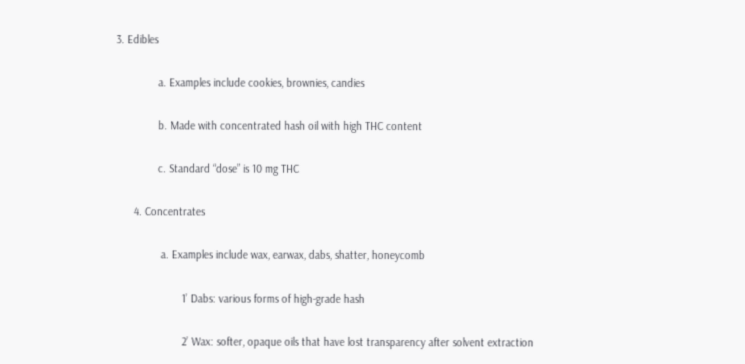3. Edibles

              a. Examples include cookies, brownies, candies

              b. Made with concentrated hash oil with high THC content

              c. Standard “dose” is 10 mg THC

      4. Concentrates

               a. Examples include wax, earwax, dabs, shatter, honeycomb

                      1’ Dabs: various forms of high-grade hash

                      2’ Wax: softer, opaque oils that have lost transparency after solvent extraction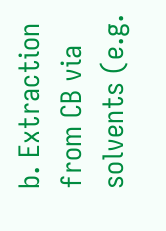b. Extraction from CB via solvents (e.g.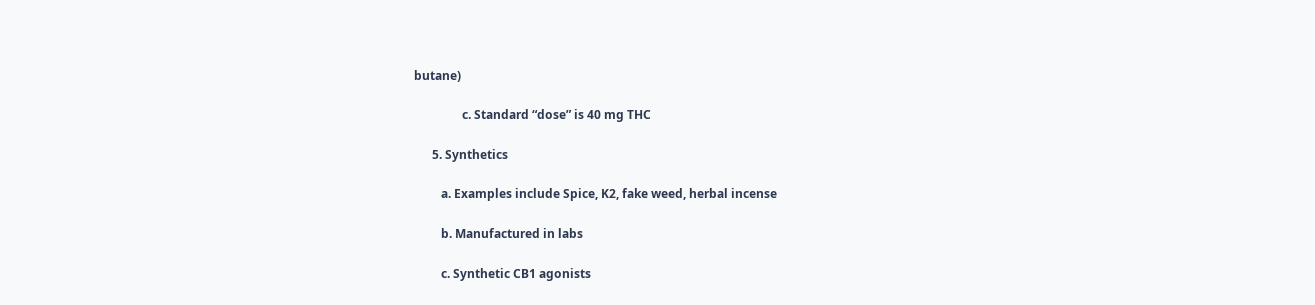butane)

                c. Standard “dose” is 40 mg THC

      5. Synthetics

         a. Examples include Spice, K2, fake weed, herbal incense

         b. Manufactured in labs

         c. Synthetic CB1 agonists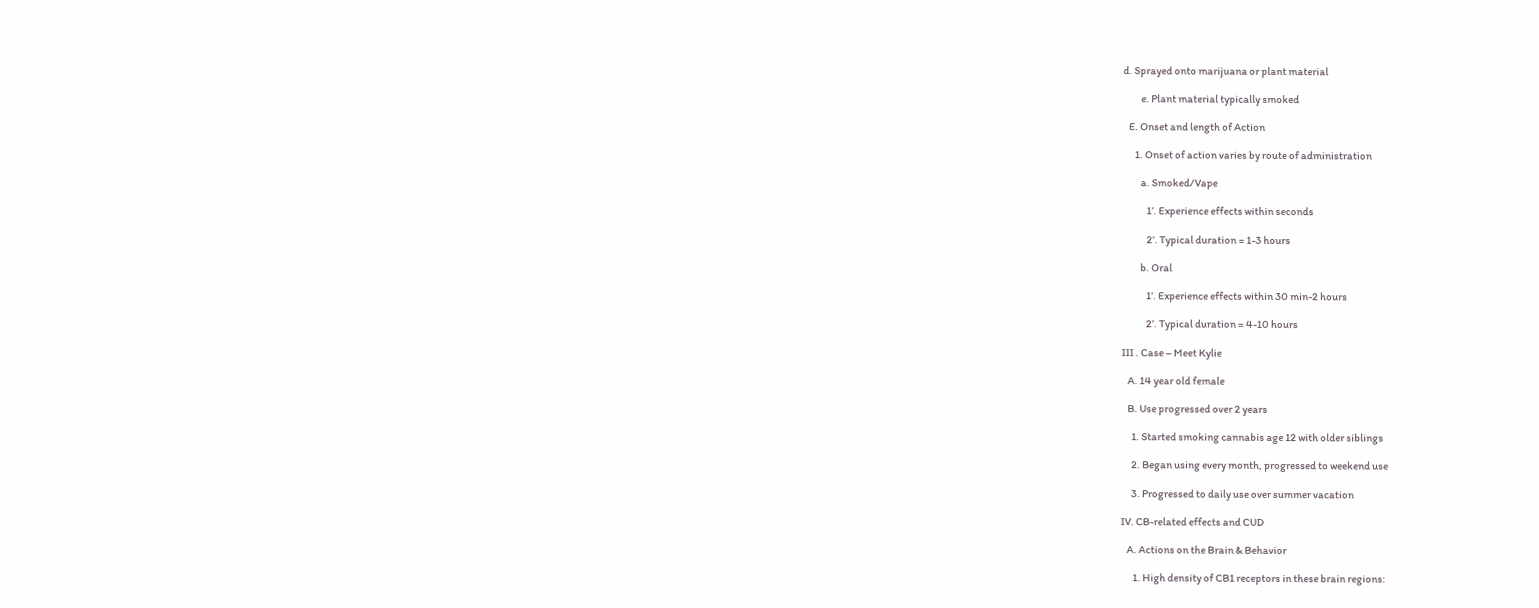d. Sprayed onto marijuana or plant material

         e. Plant material typically smoked

   E. Onset and length of Action

      1. Onset of action varies by route of administration

         a. Smoked/Vape

            1’. Experience effects within seconds

            2’. Typical duration = 1-3 hours

         b. Oral

            1’. Experience effects within 30 min-2 hours

            2’. Typical duration = 4-10 hours

III . Case – Meet Kylie

   A. 14 year old female

   B. Use progressed over 2 years

     1. Started smoking cannabis age 12 with older siblings

     2. Began using every month, progressed to weekend use

     3. Progressed to daily use over summer vacation

IV. CB-related effects and CUD

   A. Actions on the Brain & Behavior

      1. High density of CB1 receptors in these brain regions: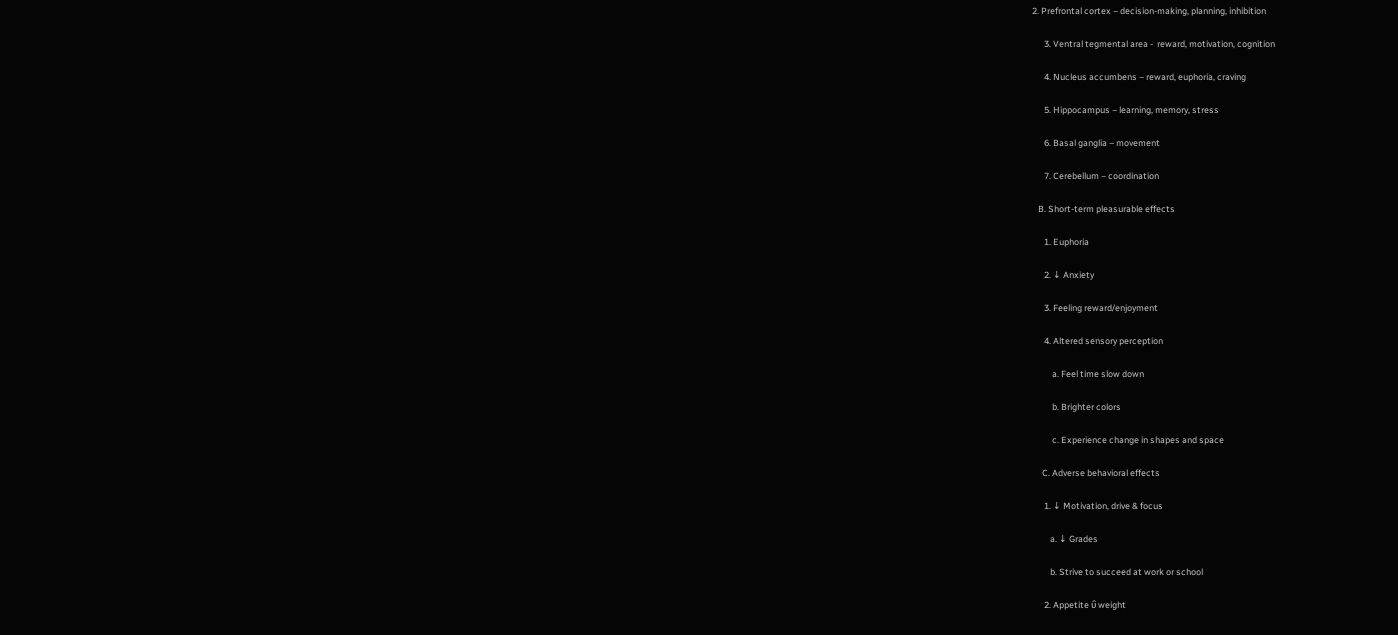2. Prefrontal cortex – decision-making, planning, inhibition

      3. Ventral tegmental area -  reward, motivation, cognition

      4. Nucleus accumbens – reward, euphoria, craving

      5. Hippocampus – learning, memory, stress

      6. Basal ganglia – movement

      7. Cerebellum – coordination

   B. Short-term pleasurable effects

      1. Euphoria

      2. ↓ Anxiety

      3. Feeling reward/enjoyment

      4. Altered sensory perception

          a. Feel time slow down

          b. Brighter colors

          c. Experience change in shapes and space

     C. Adverse behavioral effects

      1. ↓ Motivation, drive & focus

         a. ↓ Grades

         b. Strive to succeed at work or school

      2. Appetite ΰ weight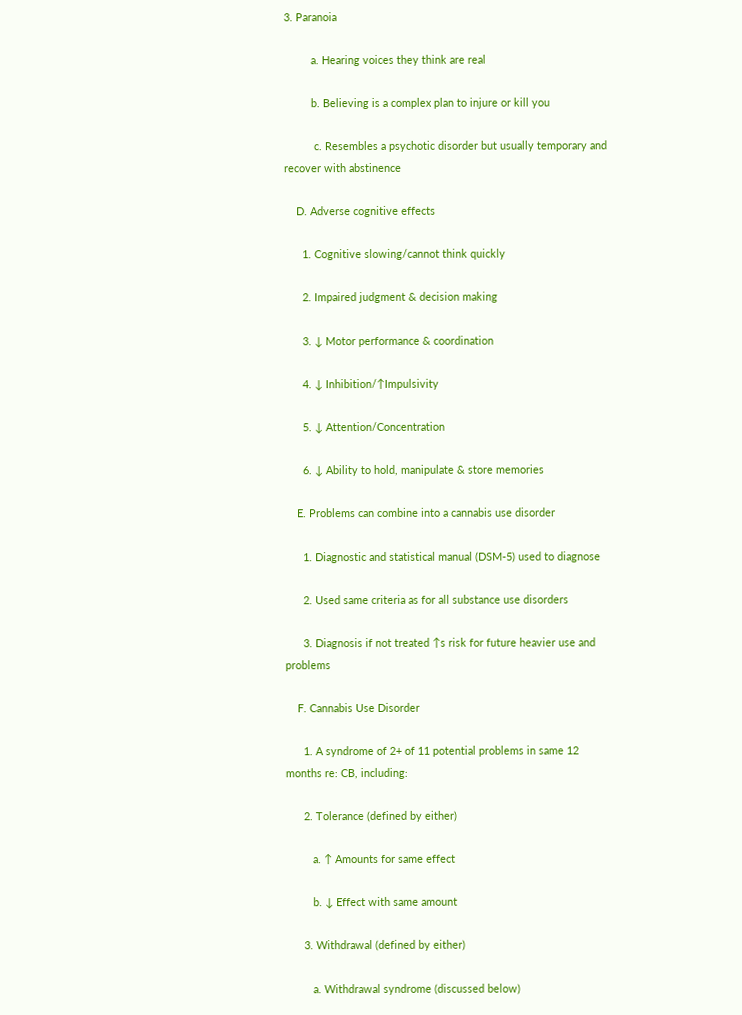3. Paranoia

         a. Hearing voices they think are real

         b. Believing is a complex plan to injure or kill you

          c. Resembles a psychotic disorder but usually temporary and recover with abstinence

    D. Adverse cognitive effects

      1. Cognitive slowing/cannot think quickly

      2. Impaired judgment & decision making

      3. ↓ Motor performance & coordination

      4. ↓ Inhibition/↑Impulsivity

      5. ↓ Attention/Concentration

      6. ↓ Ability to hold, manipulate & store memories

    E. Problems can combine into a cannabis use disorder

      1. Diagnostic and statistical manual (DSM-5) used to diagnose

      2. Used same criteria as for all substance use disorders

      3. Diagnosis if not treated ↑s risk for future heavier use and problems

    F. Cannabis Use Disorder

      1. A syndrome of 2+ of 11 potential problems in same 12 months re: CB, including:

      2. Tolerance (defined by either)

         a. ↑ Amounts for same effect

         b. ↓ Effect with same amount

      3. Withdrawal (defined by either)

         a. Withdrawal syndrome (discussed below)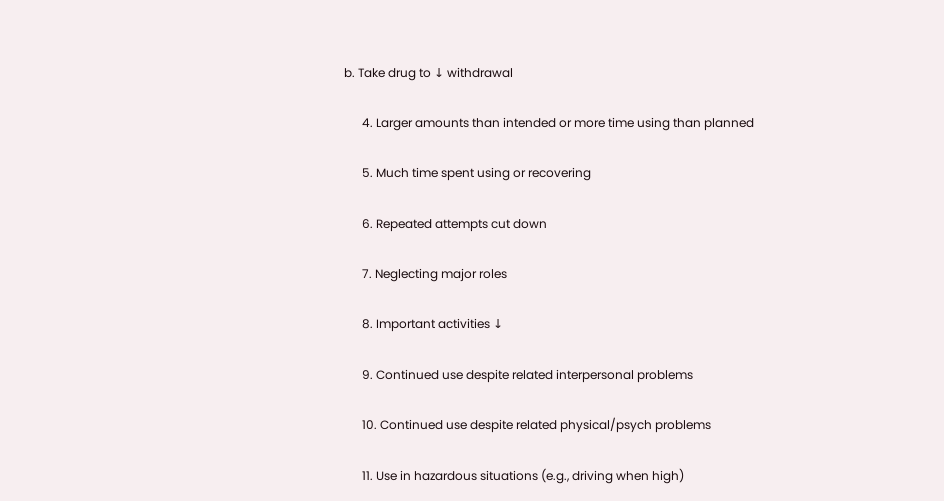b. Take drug to ↓ withdrawal

      4. Larger amounts than intended or more time using than planned

      5. Much time spent using or recovering

      6. Repeated attempts cut down

      7. Neglecting major roles

      8. Important activities ↓

      9. Continued use despite related interpersonal problems

      10. Continued use despite related physical/psych problems

      11. Use in hazardous situations (e.g., driving when high)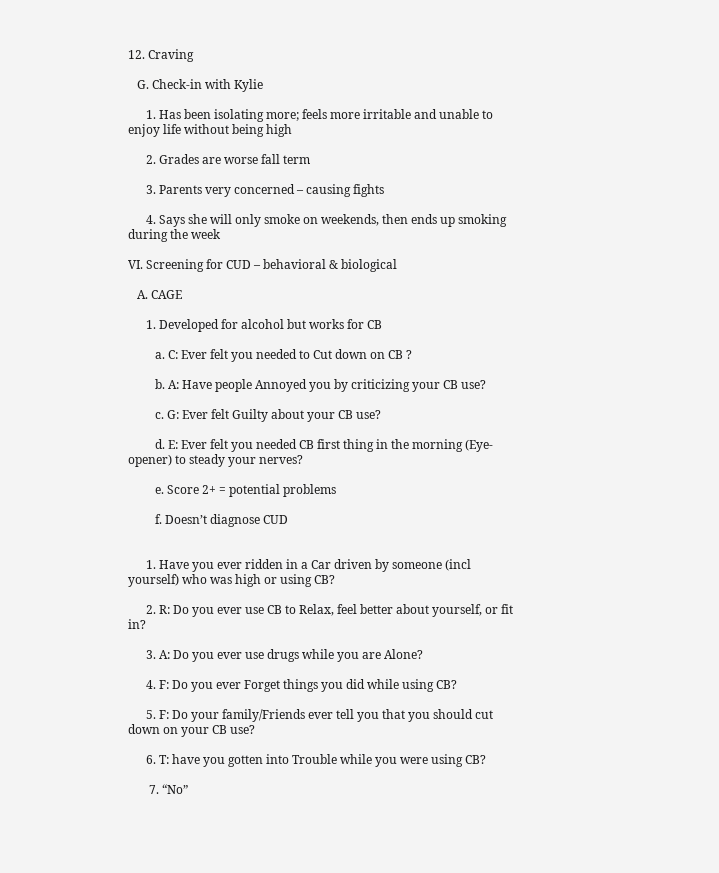12. Craving

   G. Check-in with Kylie

      1. Has been isolating more; feels more irritable and unable to enjoy life without being high

      2. Grades are worse fall term

      3. Parents very concerned – causing fights

      4. Says she will only smoke on weekends, then ends up smoking during the week

VI. Screening for CUD – behavioral & biological

   A. CAGE

      1. Developed for alcohol but works for CB

         a. C: Ever felt you needed to Cut down on CB ?

         b. A: Have people Annoyed you by criticizing your CB use?

         c. G: Ever felt Guilty about your CB use?

         d. E: Ever felt you needed CB first thing in the morning (Eye-opener) to steady your nerves?

         e. Score 2+ = potential problems

         f. Doesn’t diagnose CUD


      1. Have you ever ridden in a Car driven by someone (incl yourself) who was high or using CB?

      2. R: Do you ever use CB to Relax, feel better about yourself, or fit in?

      3. A: Do you ever use drugs while you are Alone?

      4. F: Do you ever Forget things you did while using CB?

      5. F: Do your family/Friends ever tell you that you should cut down on your CB use?

      6. T: have you gotten into Trouble while you were using CB?

       7. “No”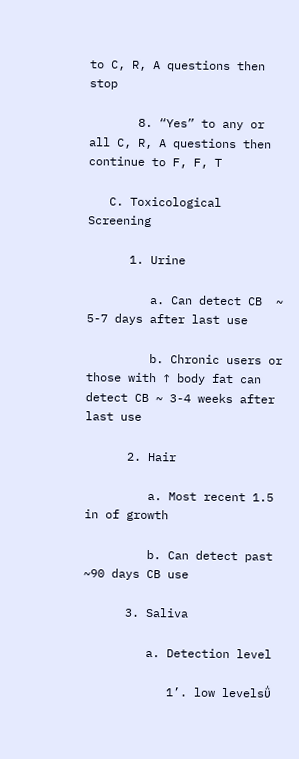to C, R, A questions then stop

       8. “Yes” to any or all C, R, A questions then continue to F, F, T

   C. Toxicological Screening

      1. Urine

         a. Can detect CB  ~ 5-7 days after last use

         b. Chronic users or those with ↑ body fat can detect CB ~ 3-4 weeks after last use

      2. Hair

         a. Most recent 1.5 in of growth

         b. Can detect past ~90 days CB use

      3. Saliva

         a. Detection level

            1’. low levelsΰ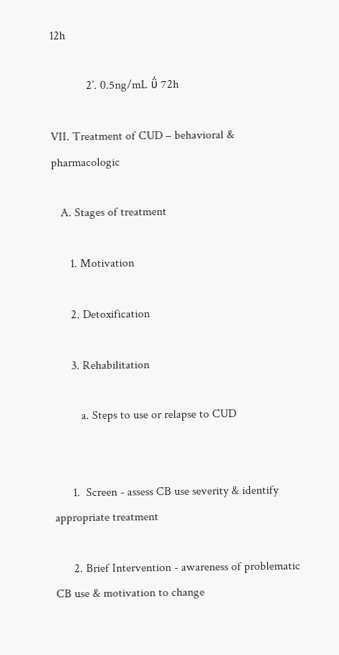12h

            2’. 0.5ng/mL ΰ 72h

VII. Treatment of CUD – behavioral & pharmacologic

   A. Stages of treatment

      1. Motivation

      2. Detoxification

      3. Rehabilitation

         a. Steps to use or relapse to CUD


      1.  Screen - assess CB use severity & identify appropriate treatment

      2. Brief Intervention - awareness of problematic CB use & motivation to change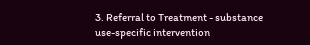3. Referral to Treatment - substance use-specific intervention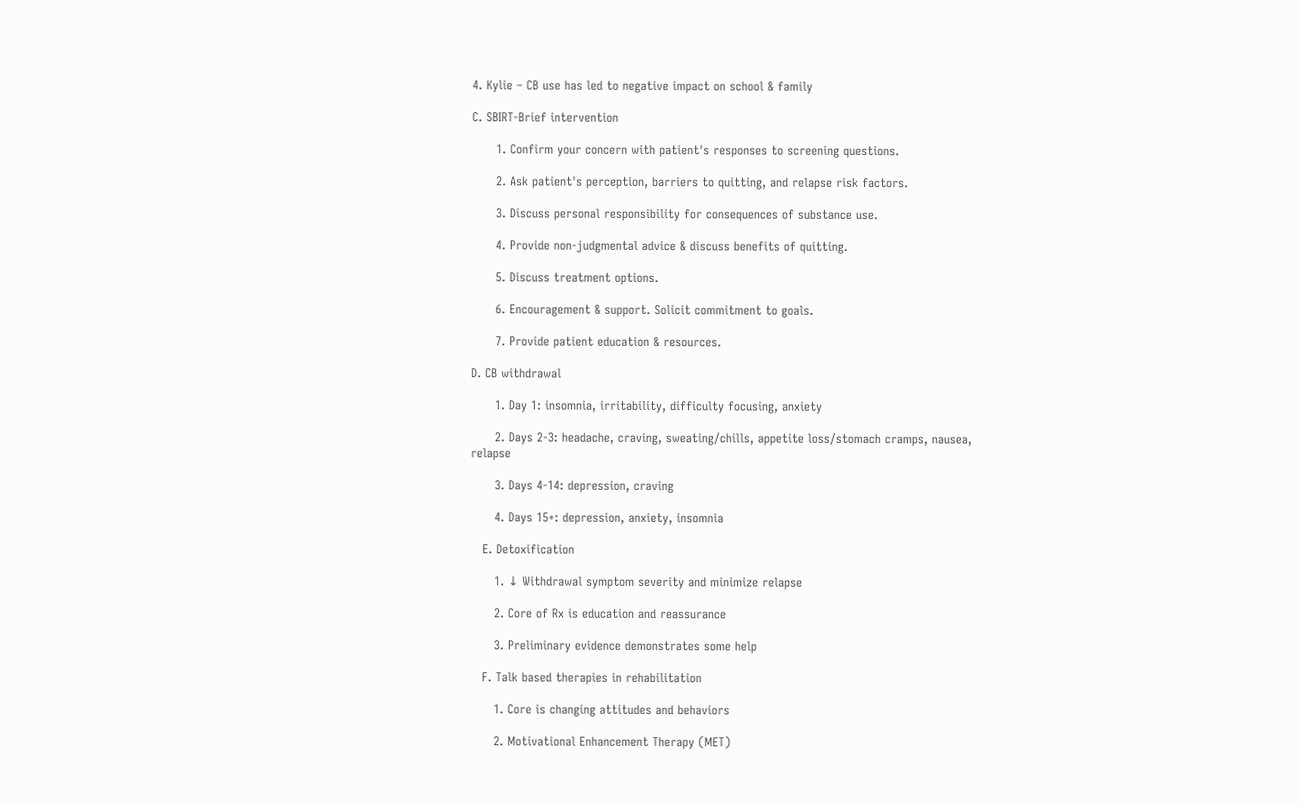4. Kylie – CB use has led to negative impact on school & family

C. SBIRT-Brief intervention

      1. Confirm your concern with patient's responses to screening questions.

      2. Ask patient's perception, barriers to quitting, and relapse risk factors.

      3. Discuss personal responsibility for consequences of substance use.

      4. Provide non-judgmental advice & discuss benefits of quitting.

      5. Discuss treatment options.

      6. Encouragement & support. Solicit commitment to goals.

      7. Provide patient education & resources.

D. CB withdrawal

      1. Day 1: insomnia, irritability, difficulty focusing, anxiety

      2. Days 2-3: headache, craving, sweating/chills, appetite loss/stomach cramps, nausea, relapse

      3. Days 4-14: depression, craving

      4. Days 15+: depression, anxiety, insomnia

   E. Detoxification

      1. ↓ Withdrawal symptom severity and minimize relapse

      2. Core of Rx is education and reassurance

      3. Preliminary evidence demonstrates some help

   F. Talk based therapies in rehabilitation

      1. Core is changing attitudes and behaviors

      2. Motivational Enhancement Therapy (MET)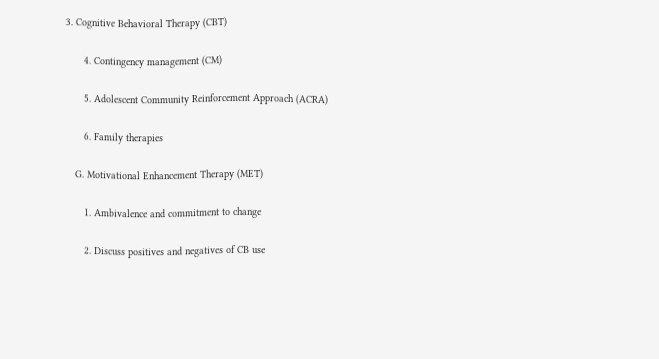3. Cognitive Behavioral Therapy (CBT)

      4. Contingency management (CM)

      5. Adolescent Community Reinforcement Approach (ACRA)

      6. Family therapies

   G. Motivational Enhancement Therapy (MET)

      1. Ambivalence and commitment to change

      2. Discuss positives and negatives of CB use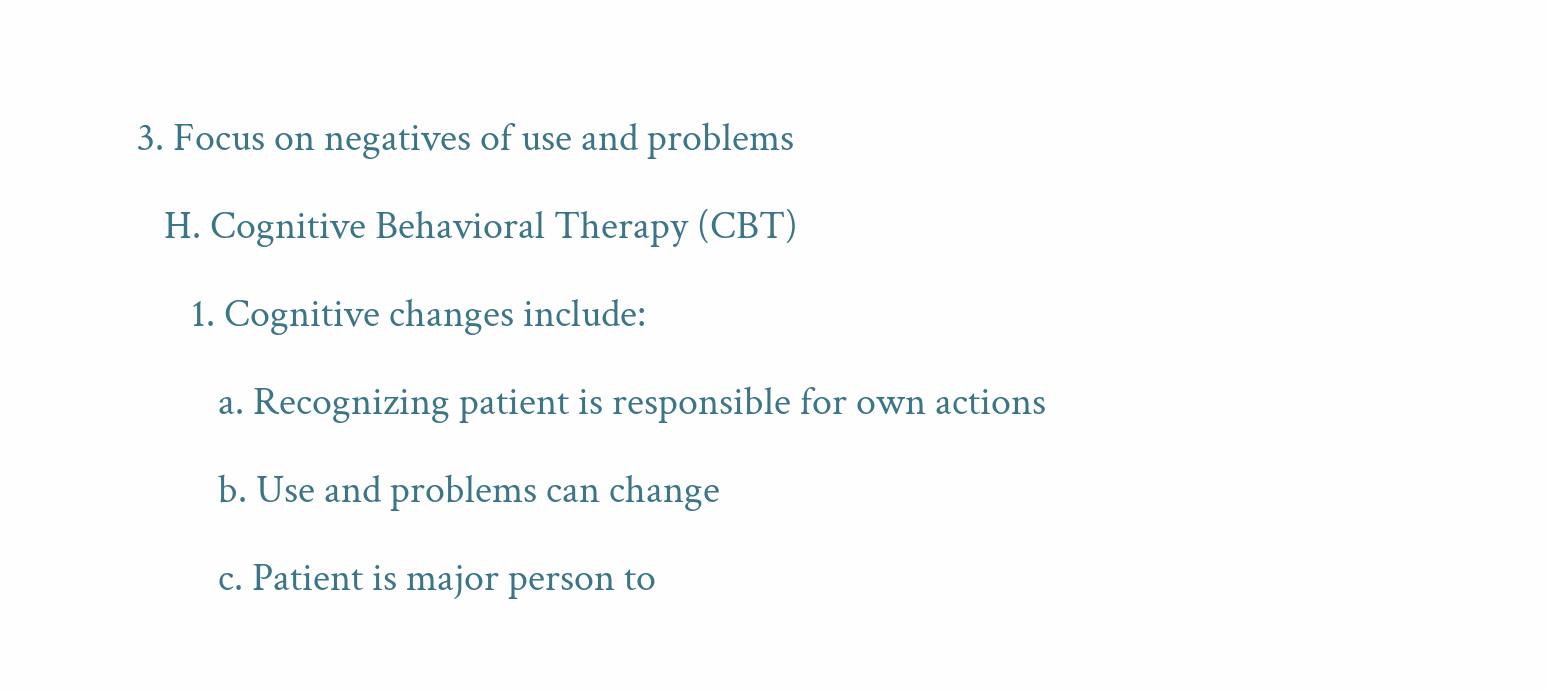3. Focus on negatives of use and problems

   H. Cognitive Behavioral Therapy (CBT)

      1. Cognitive changes include:

         a. Recognizing patient is responsible for own actions

         b. Use and problems can change

         c. Patient is major person to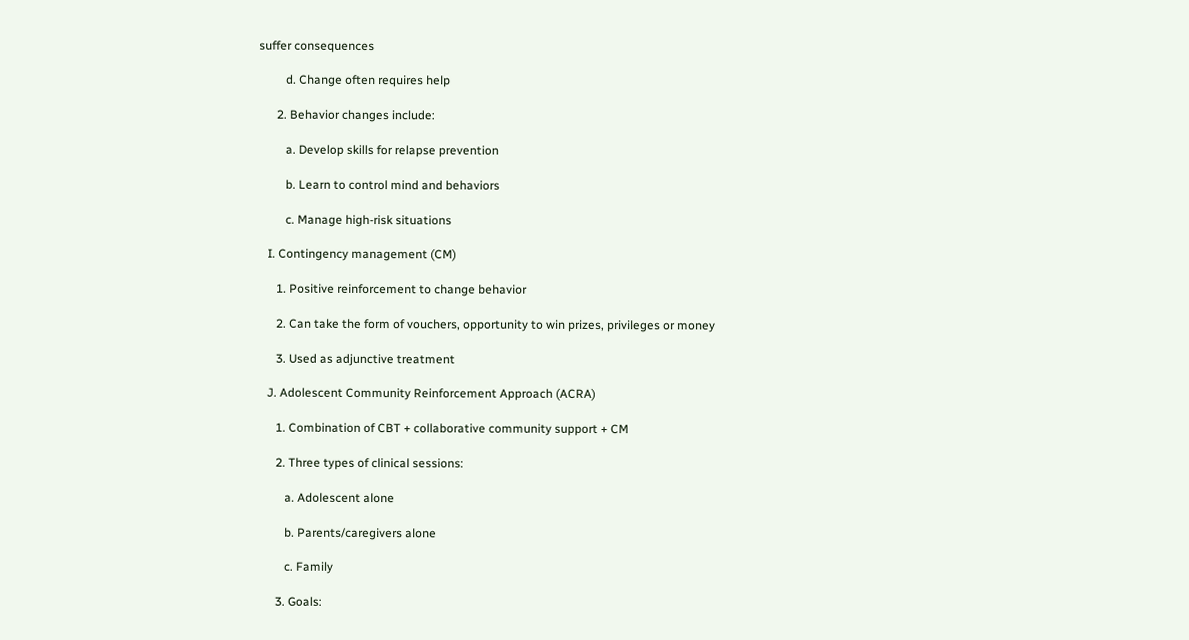suffer consequences

         d. Change often requires help

      2. Behavior changes include:

         a. Develop skills for relapse prevention

         b. Learn to control mind and behaviors

         c. Manage high-risk situations

   I. Contingency management (CM)

      1. Positive reinforcement to change behavior

      2. Can take the form of vouchers, opportunity to win prizes, privileges or money

      3. Used as adjunctive treatment

   J. Adolescent Community Reinforcement Approach (ACRA)

      1. Combination of CBT + collaborative community support + CM

      2. Three types of clinical sessions:

         a. Adolescent alone

         b. Parents/caregivers alone

         c. Family

      3. Goals: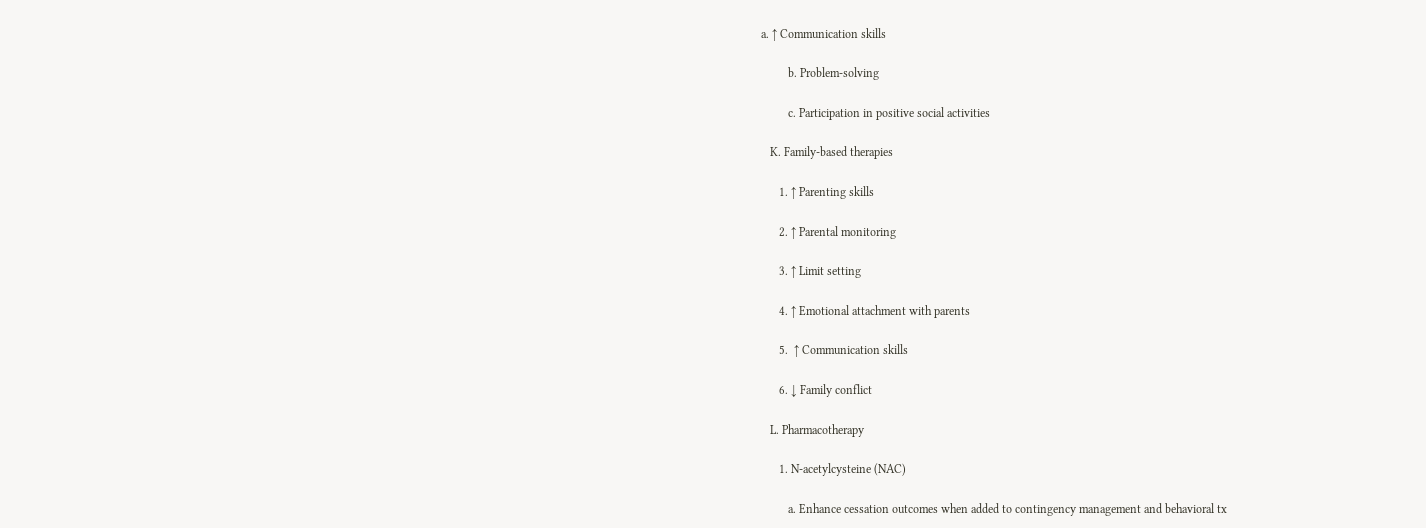a. ↑ Communication skills

         b. Problem-solving

         c. Participation in positive social activities

   K. Family-based therapies

      1. ↑ Parenting skills

      2. ↑ Parental monitoring

      3. ↑ Limit setting

      4. ↑ Emotional attachment with parents

      5.  ↑ Communication skills

      6. ↓ Family conflict

   L. Pharmacotherapy

      1. N-acetylcysteine (NAC)

         a. Enhance cessation outcomes when added to contingency management and behavioral tx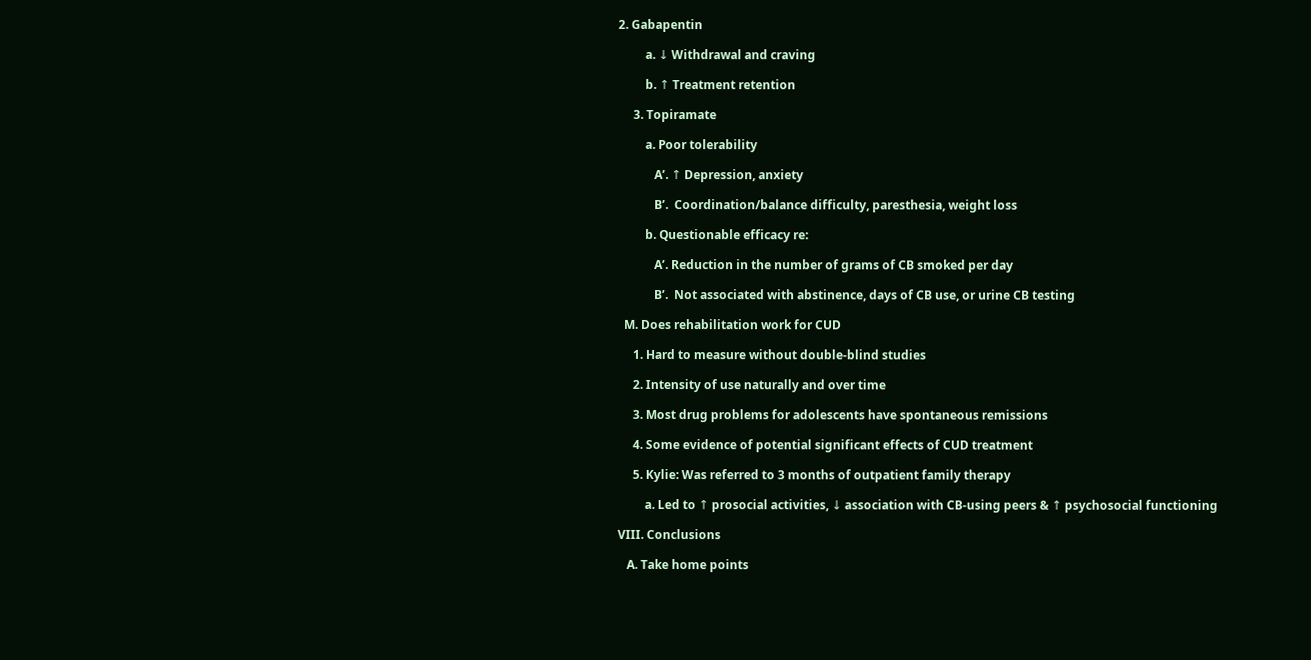2. Gabapentin

         a. ↓ Withdrawal and craving

         b. ↑ Treatment retention

     3. Topiramate

         a. Poor tolerability

            A’. ↑ Depression, anxiety

            B’.  Coordination/balance difficulty, paresthesia, weight loss

         b. Questionable efficacy re:

            A’. Reduction in the number of grams of CB smoked per day

            B’.  Not associated with abstinence, days of CB use, or urine CB testing

  M. Does rehabilitation work for CUD

     1. Hard to measure without double-blind studies

     2. Intensity of use naturally and over time

     3. Most drug problems for adolescents have spontaneous remissions

     4. Some evidence of potential significant effects of CUD treatment

     5. Kylie: Was referred to 3 months of outpatient family therapy

         a. Led to ↑ prosocial activities, ↓ association with CB-using peers & ↑ psychosocial functioning

VIII. Conclusions

   A. Take home points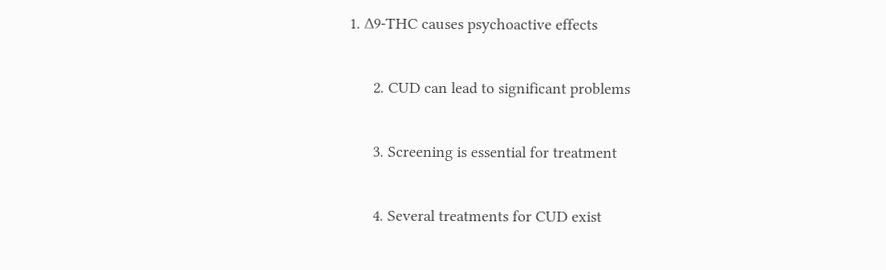1. ∆9-THC causes psychoactive effects

      2. CUD can lead to significant problems

      3. Screening is essential for treatment

      4. Several treatments for CUD exist